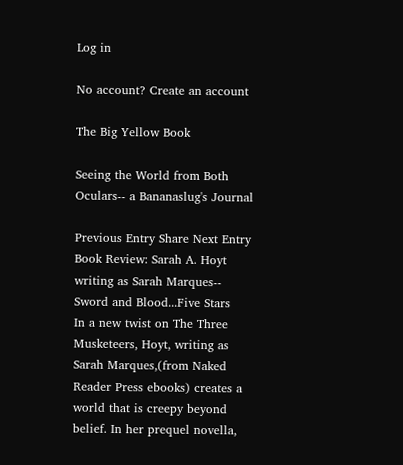Log in

No account? Create an account

The Big Yellow Book

Seeing the World from Both Oculars-- a Bananaslug's Journal

Previous Entry Share Next Entry
Book Review: Sarah A. Hoyt writing as Sarah Marques-- Sword and Blood...Five Stars
In a new twist on The Three Musketeers, Hoyt, writing as Sarah Marques,(from Naked Reader Press ebooks) creates a world that is creepy beyond belief. In her prequel novella,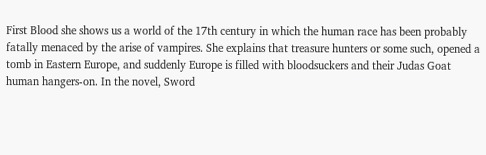First Blood she shows us a world of the 17th century in which the human race has been probably fatally menaced by the arise of vampires. She explains that treasure hunters or some such, opened a tomb in Eastern Europe, and suddenly Europe is filled with bloodsuckers and their Judas Goat human hangers-on. In the novel, Sword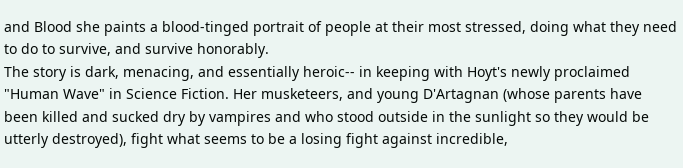and Blood she paints a blood-tinged portrait of people at their most stressed, doing what they need to do to survive, and survive honorably.
The story is dark, menacing, and essentially heroic-- in keeping with Hoyt's newly proclaimed "Human Wave" in Science Fiction. Her musketeers, and young D'Artagnan (whose parents have been killed and sucked dry by vampires and who stood outside in the sunlight so they would be utterly destroyed), fight what seems to be a losing fight against incredible,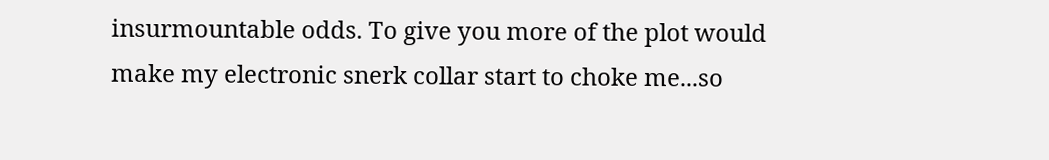insurmountable odds. To give you more of the plot would make my electronic snerk collar start to choke me...so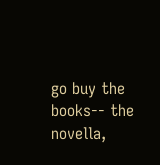go buy the books-- the novella,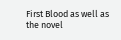First Blood as well as the novel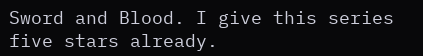Sword and Blood. I give this series five stars already.